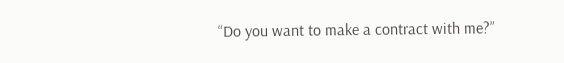“Do you want to make a contract with me?”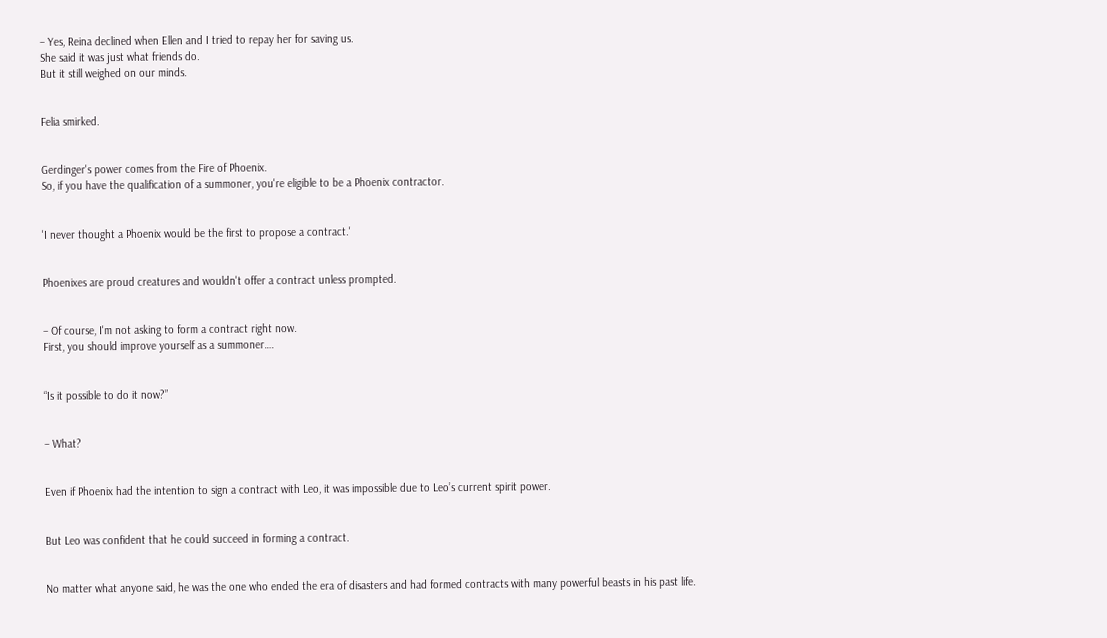– Yes, Reina declined when Ellen and I tried to repay her for saving us.
She said it was just what friends do.
But it still weighed on our minds.


Felia smirked.


Gerdinger's power comes from the Fire of Phoenix.
So, if you have the qualification of a summoner, you're eligible to be a Phoenix contractor.


'I never thought a Phoenix would be the first to propose a contract.'


Phoenixes are proud creatures and wouldn't offer a contract unless prompted.


– Of course, I'm not asking to form a contract right now.
First, you should improve yourself as a summoner….


“Is it possible to do it now?”


– What?


Even if Phoenix had the intention to sign a contract with Leo, it was impossible due to Leo’s current spirit power.


But Leo was confident that he could succeed in forming a contract.


No matter what anyone said, he was the one who ended the era of disasters and had formed contracts with many powerful beasts in his past life.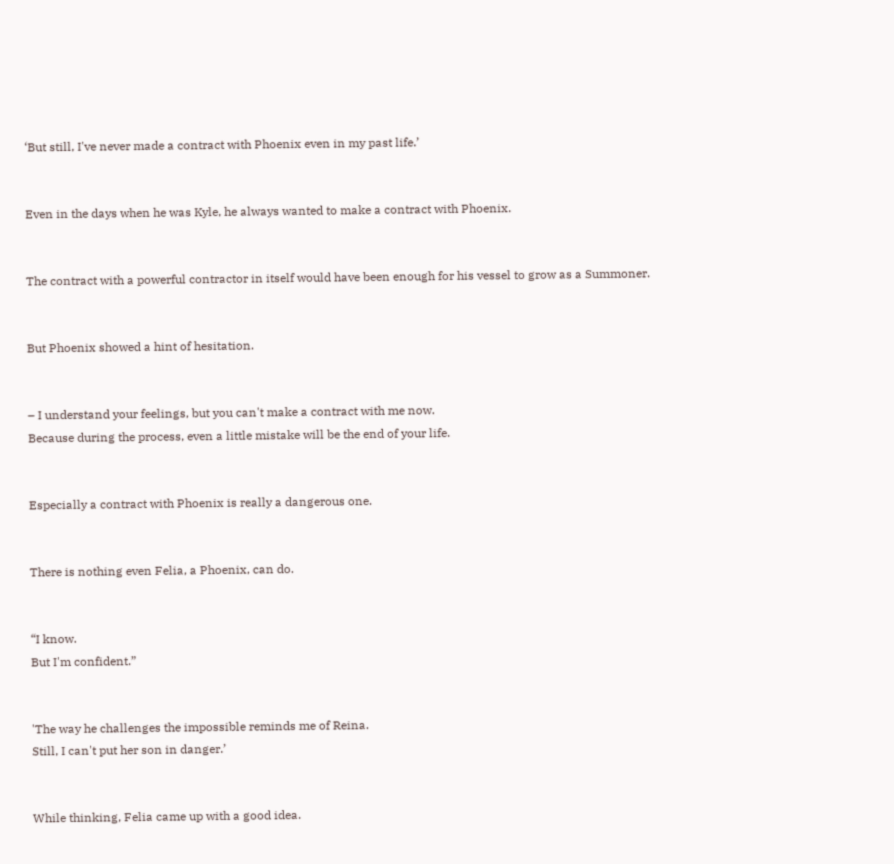‘But still, I've never made a contract with Phoenix even in my past life.’


Even in the days when he was Kyle, he always wanted to make a contract with Phoenix.


The contract with a powerful contractor in itself would have been enough for his vessel to grow as a Summoner.


But Phoenix showed a hint of hesitation.


– I understand your feelings, but you can't make a contract with me now.
Because during the process, even a little mistake will be the end of your life.


Especially a contract with Phoenix is really a dangerous one.


There is nothing even Felia, a Phoenix, can do.


“I know.
But I'm confident.”


'The way he challenges the impossible reminds me of Reina.
Still, I can't put her son in danger.’


While thinking, Felia came up with a good idea.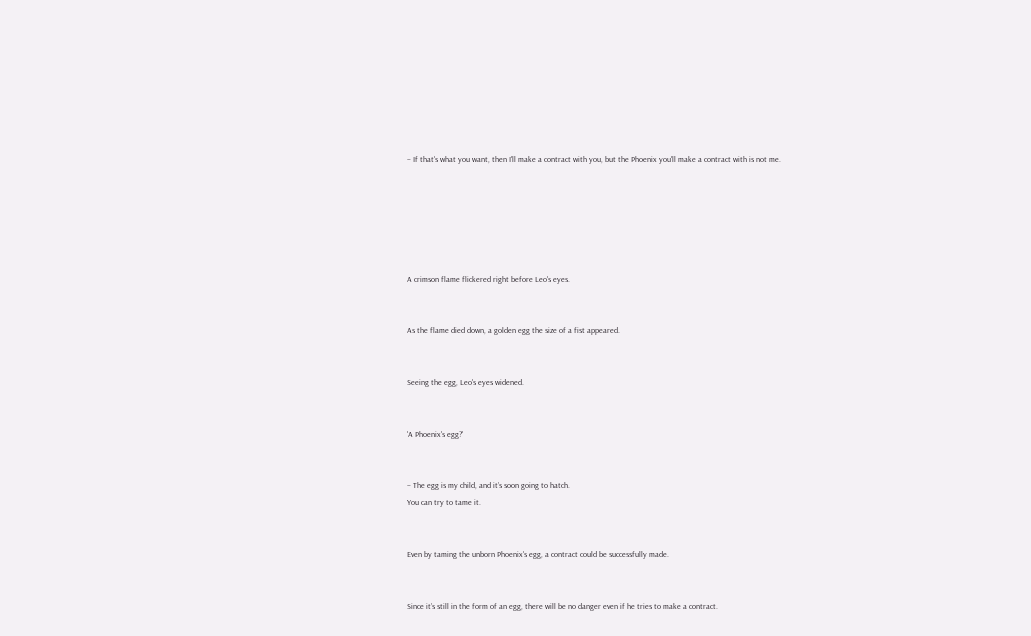– If that's what you want, then I'll make a contract with you, but the Phoenix you'll make a contract with is not me.






A crimson flame flickered right before Leo's eyes.


As the flame died down, a golden egg the size of a fist appeared.


Seeing the egg, Leo's eyes widened.


'A Phoenix's egg?'


– The egg is my child, and it’s soon going to hatch.
You can try to tame it.


Even by taming the unborn Phoenix's egg, a contract could be successfully made.


Since it’s still in the form of an egg, there will be no danger even if he tries to make a contract.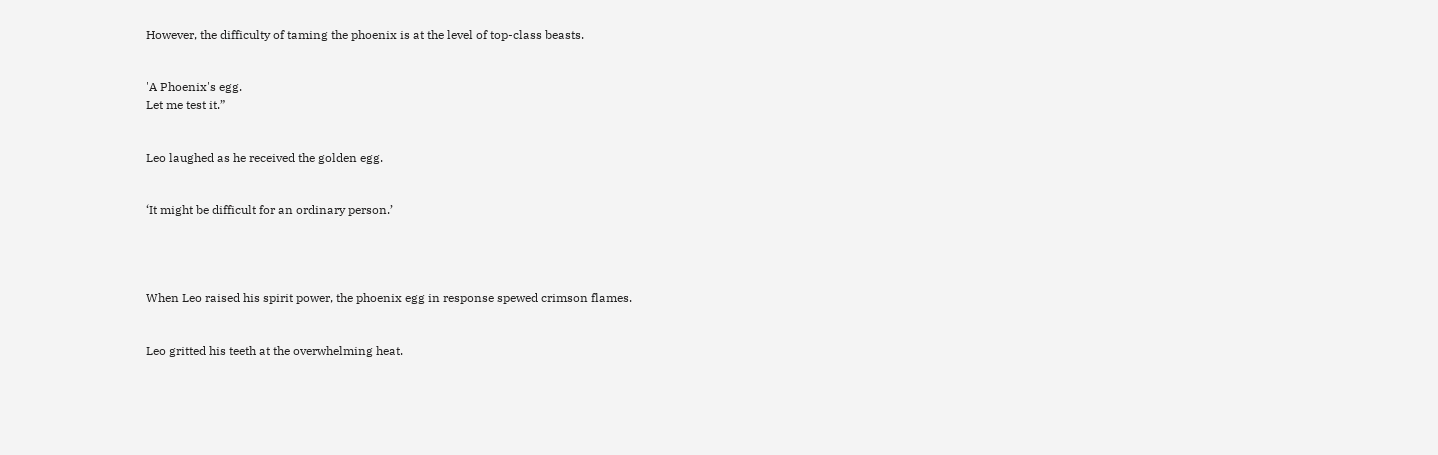However, the difficulty of taming the phoenix is at the level of top-class beasts.


'A Phoenix's egg.
Let me test it.”


Leo laughed as he received the golden egg.


‘It might be difficult for an ordinary person.’




When Leo raised his spirit power, the phoenix egg in response spewed crimson flames.


Leo gritted his teeth at the overwhelming heat.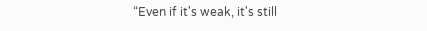“Even if it's weak, it's still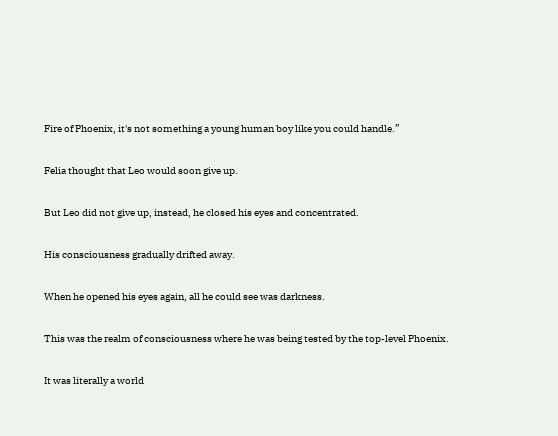Fire of Phoenix, it's not something a young human boy like you could handle.”


Felia thought that Leo would soon give up.


But Leo did not give up, instead, he closed his eyes and concentrated.


His consciousness gradually drifted away.


When he opened his eyes again, all he could see was darkness.


This was the realm of consciousness where he was being tested by the top-level Phoenix.


It was literally a world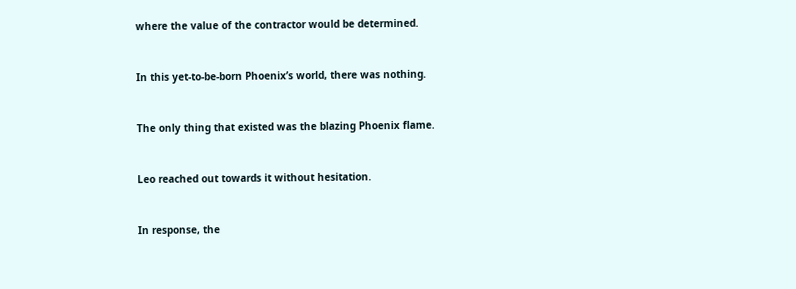where the value of the contractor would be determined.


In this yet-to-be-born Phoenix’s world, there was nothing.


The only thing that existed was the blazing Phoenix flame.


Leo reached out towards it without hesitation.


In response, the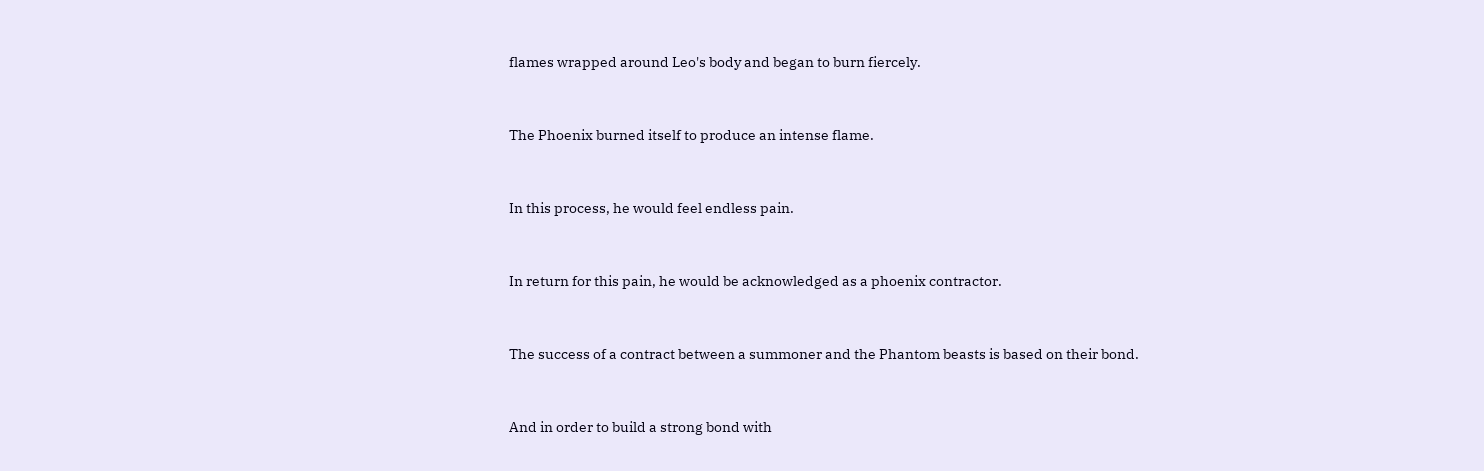flames wrapped around Leo's body and began to burn fiercely.


The Phoenix burned itself to produce an intense flame.


In this process, he would feel endless pain.


In return for this pain, he would be acknowledged as a phoenix contractor.


The success of a contract between a summoner and the Phantom beasts is based on their bond.


And in order to build a strong bond with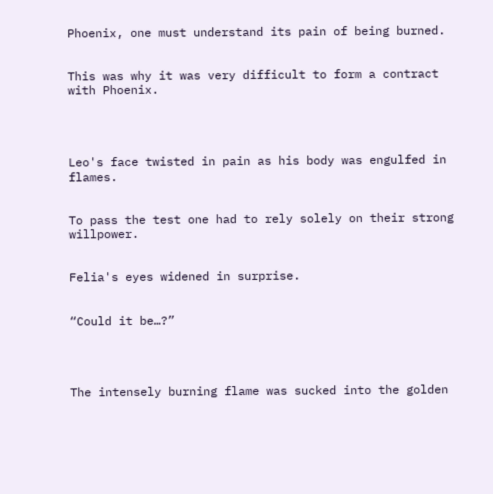Phoenix, one must understand its pain of being burned.


This was why it was very difficult to form a contract with Phoenix.




Leo's face twisted in pain as his body was engulfed in flames.


To pass the test one had to rely solely on their strong willpower.


Felia's eyes widened in surprise.


“Could it be…?”




The intensely burning flame was sucked into the golden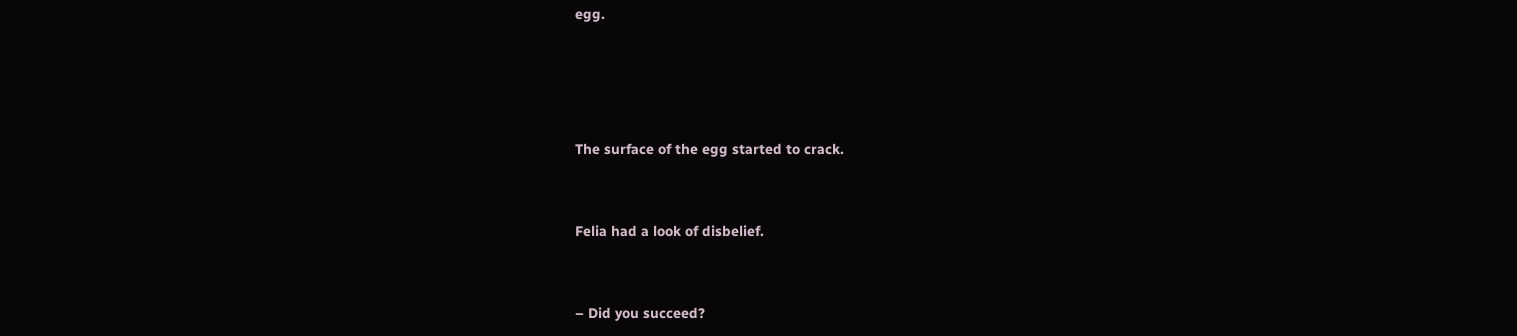egg.




The surface of the egg started to crack.


Felia had a look of disbelief.


– Did you succeed?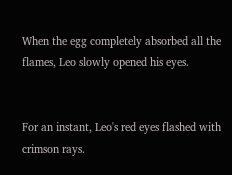When the egg completely absorbed all the flames, Leo slowly opened his eyes.


For an instant, Leo's red eyes flashed with crimson rays.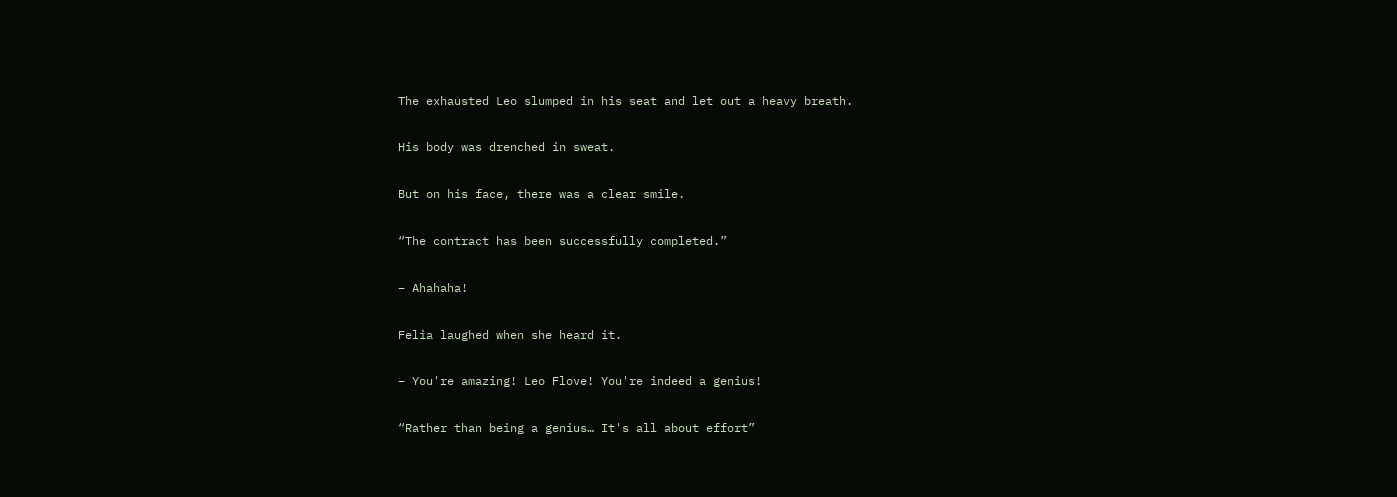The exhausted Leo slumped in his seat and let out a heavy breath.


His body was drenched in sweat.


But on his face, there was a clear smile.


“The contract has been successfully completed.”


– Ahahaha!


Felia laughed when she heard it.


– You're amazing! Leo Flove! You're indeed a genius!


“Rather than being a genius… It's all about effort”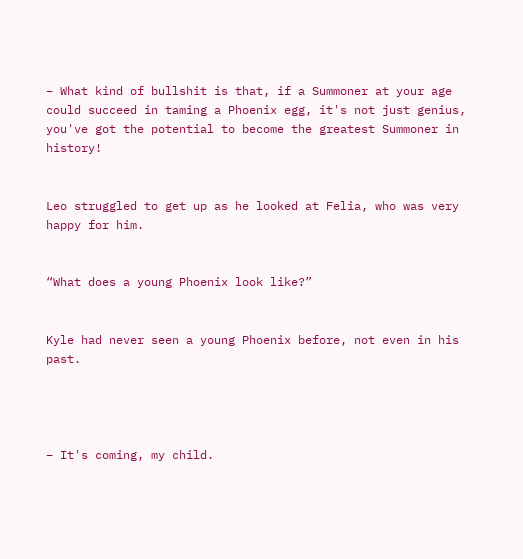– What kind of bullshit is that, if a Summoner at your age could succeed in taming a Phoenix egg, it's not just genius, you've got the potential to become the greatest Summoner in history!


Leo struggled to get up as he looked at Felia, who was very happy for him.


“What does a young Phoenix look like?”


Kyle had never seen a young Phoenix before, not even in his past.




– It's coming, my child.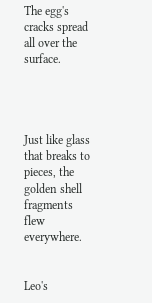The egg's cracks spread all over the surface.




Just like glass that breaks to pieces, the golden shell fragments flew everywhere.


Leo's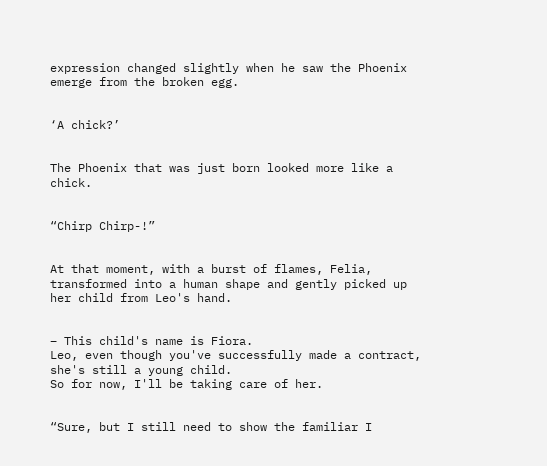expression changed slightly when he saw the Phoenix emerge from the broken egg.


‘A chick?’


The Phoenix that was just born looked more like a chick.


“Chirp Chirp-!”


At that moment, with a burst of flames, Felia, transformed into a human shape and gently picked up her child from Leo's hand.


– This child's name is Fiora.
Leo, even though you've successfully made a contract, she's still a young child.
So for now, I'll be taking care of her.


“Sure, but I still need to show the familiar I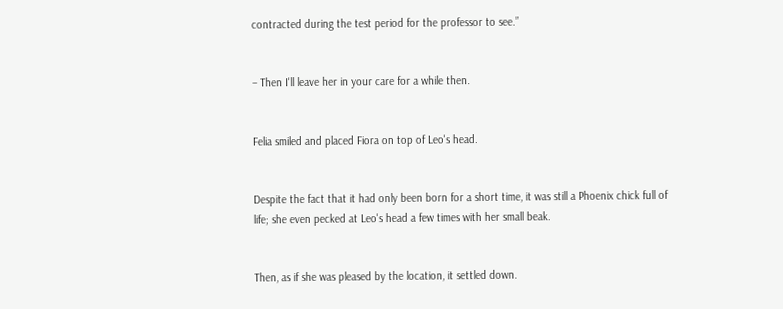contracted during the test period for the professor to see.”


– Then I'll leave her in your care for a while then.


Felia smiled and placed Fiora on top of Leo's head.


Despite the fact that it had only been born for a short time, it was still a Phoenix chick full of life; she even pecked at Leo's head a few times with her small beak.


Then, as if she was pleased by the location, it settled down.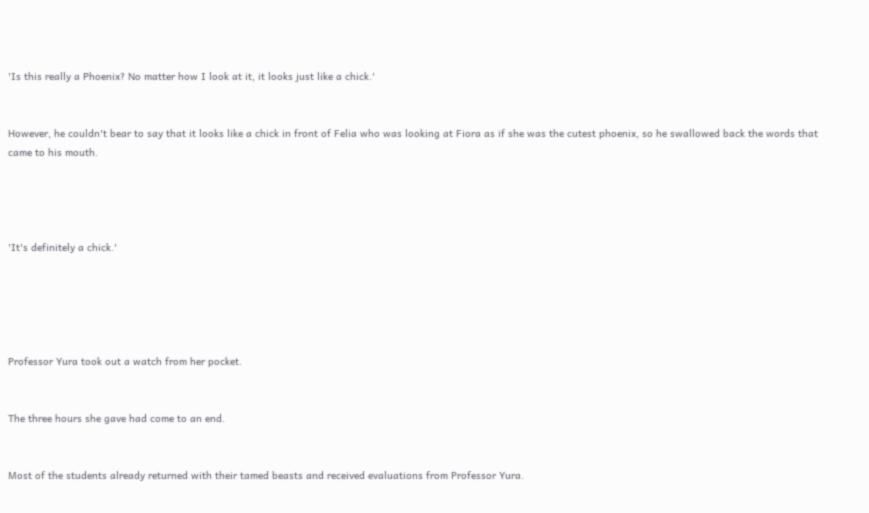'Is this really a Phoenix? No matter how I look at it, it looks just like a chick.'


However, he couldn't bear to say that it looks like a chick in front of Felia who was looking at Fiora as if she was the cutest phoenix, so he swallowed back the words that came to his mouth.




'It's definitely a chick.'





Professor Yura took out a watch from her pocket.


The three hours she gave had come to an end.


Most of the students already returned with their tamed beasts and received evaluations from Professor Yura.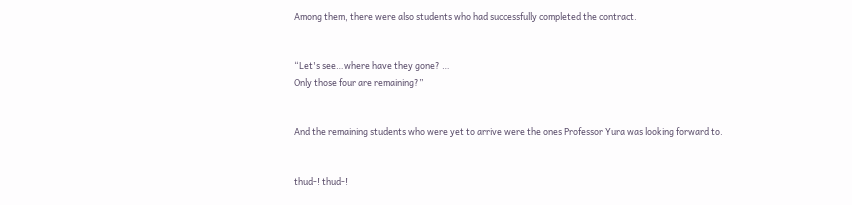Among them, there were also students who had successfully completed the contract.


“Let's see…where have they gone? …
Only those four are remaining?”


And the remaining students who were yet to arrive were the ones Professor Yura was looking forward to.


thud-! thud-!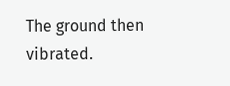The ground then vibrated.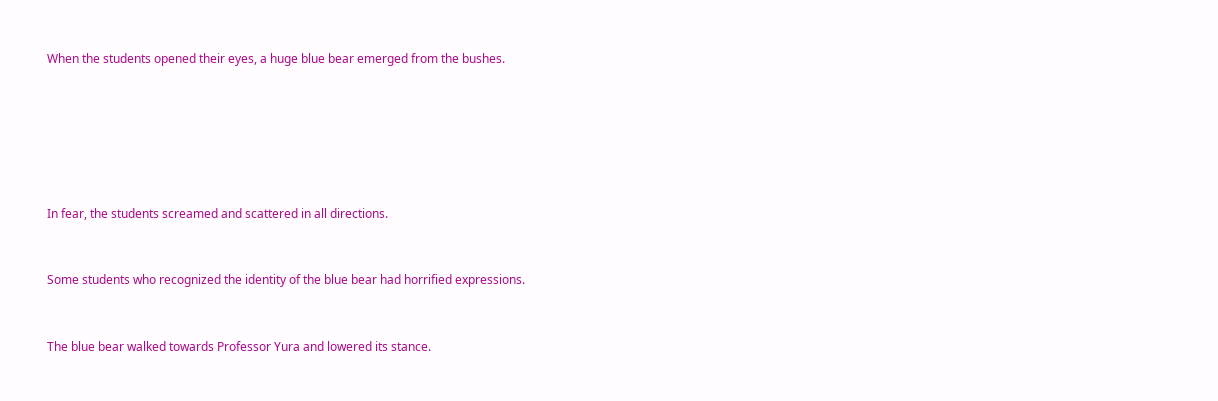When the students opened their eyes, a huge blue bear emerged from the bushes.






In fear, the students screamed and scattered in all directions.


Some students who recognized the identity of the blue bear had horrified expressions.


The blue bear walked towards Professor Yura and lowered its stance.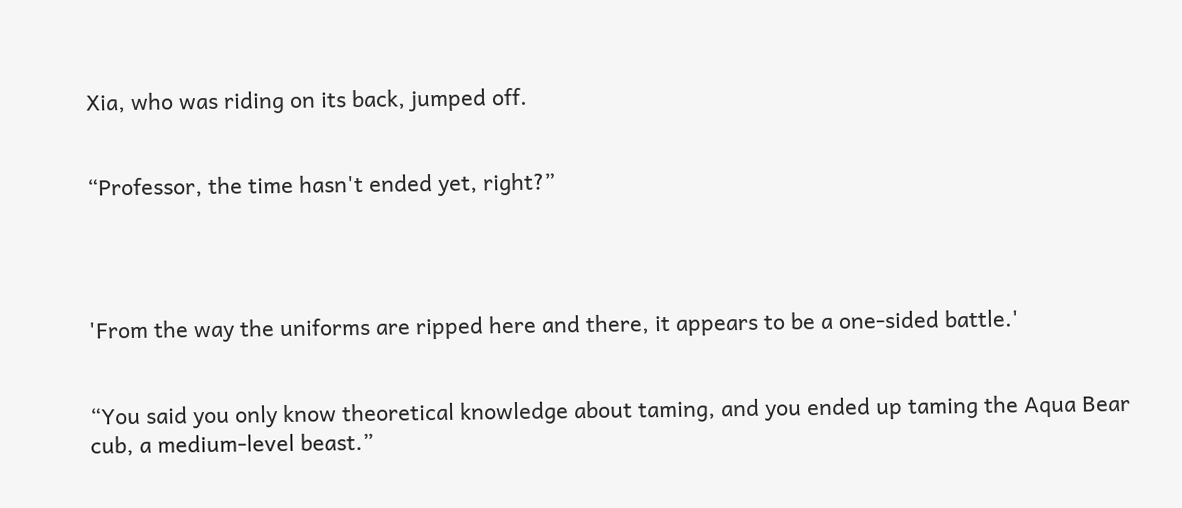Xia, who was riding on its back, jumped off.


“Professor, the time hasn't ended yet, right?”




'From the way the uniforms are ripped here and there, it appears to be a one-sided battle.'


“You said you only know theoretical knowledge about taming, and you ended up taming the Aqua Bear cub, a medium-level beast.”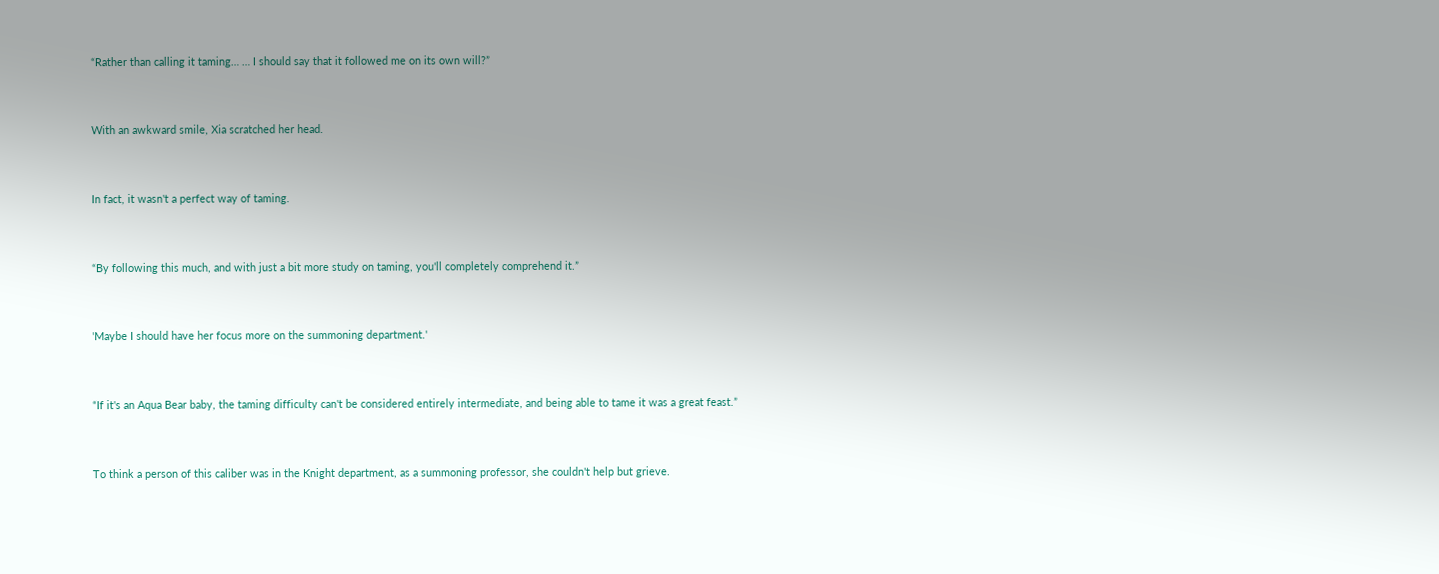“Rather than calling it taming… … I should say that it followed me on its own will?”


With an awkward smile, Xia scratched her head.


In fact, it wasn't a perfect way of taming.


“By following this much, and with just a bit more study on taming, you'll completely comprehend it.”


'Maybe I should have her focus more on the summoning department.'


“If it's an Aqua Bear baby, the taming difficulty can't be considered entirely intermediate, and being able to tame it was a great feast.”


To think a person of this caliber was in the Knight department, as a summoning professor, she couldn't help but grieve.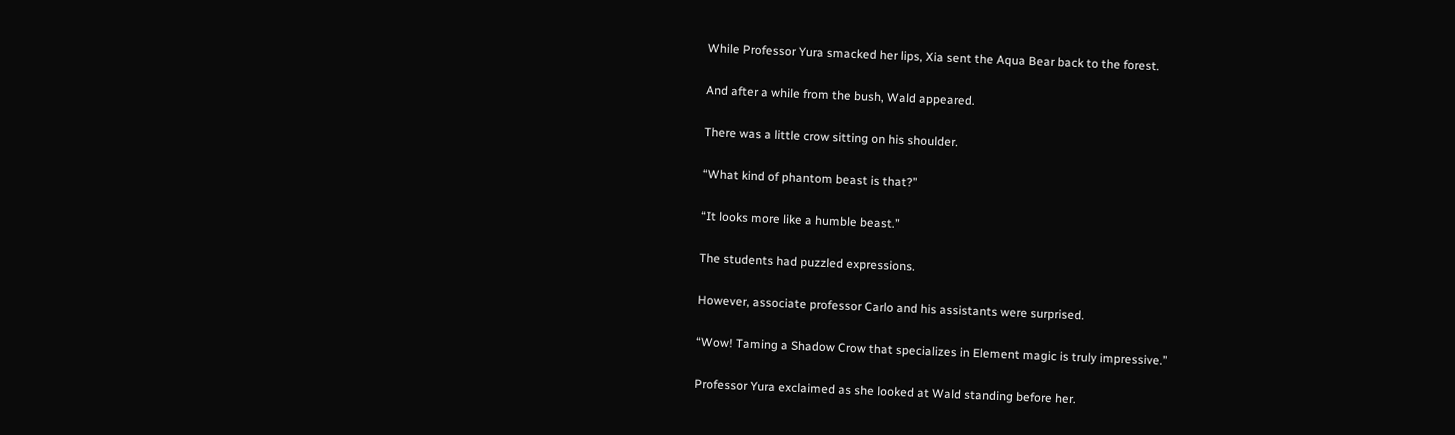While Professor Yura smacked her lips, Xia sent the Aqua Bear back to the forest.


And after a while from the bush, Wald appeared.


There was a little crow sitting on his shoulder.


“What kind of phantom beast is that?”


“It looks more like a humble beast.”


The students had puzzled expressions.


However, associate professor Carlo and his assistants were surprised.


“Wow! Taming a Shadow Crow that specializes in Element magic is truly impressive.”


Professor Yura exclaimed as she looked at Wald standing before her.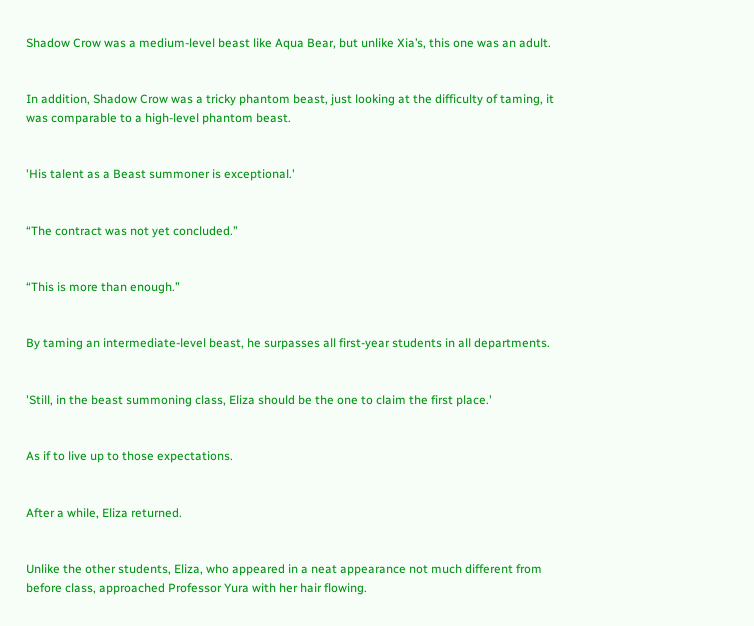Shadow Crow was a medium-level beast like Aqua Bear, but unlike Xia’s, this one was an adult.


In addition, Shadow Crow was a tricky phantom beast, just looking at the difficulty of taming, it was comparable to a high-level phantom beast.


'His talent as a Beast summoner is exceptional.'


“The contract was not yet concluded.”


“This is more than enough.”


By taming an intermediate-level beast, he surpasses all first-year students in all departments.


'Still, in the beast summoning class, Eliza should be the one to claim the first place.'


As if to live up to those expectations.


After a while, Eliza returned.


Unlike the other students, Eliza, who appeared in a neat appearance not much different from before class, approached Professor Yura with her hair flowing.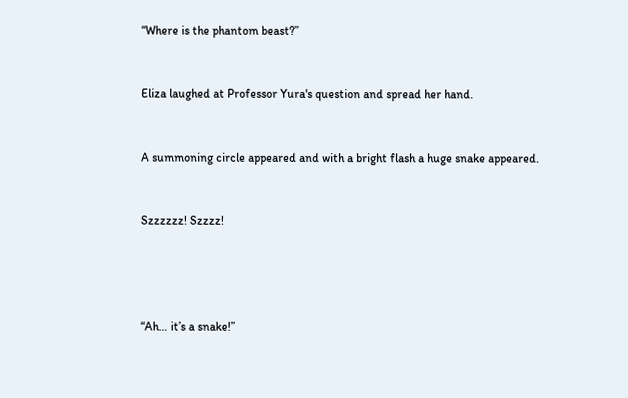“Where is the phantom beast?”


Eliza laughed at Professor Yura's question and spread her hand.


A summoning circle appeared and with a bright flash a huge snake appeared.


Szzzzzz! Szzzz!




“Ah… it’s a snake!”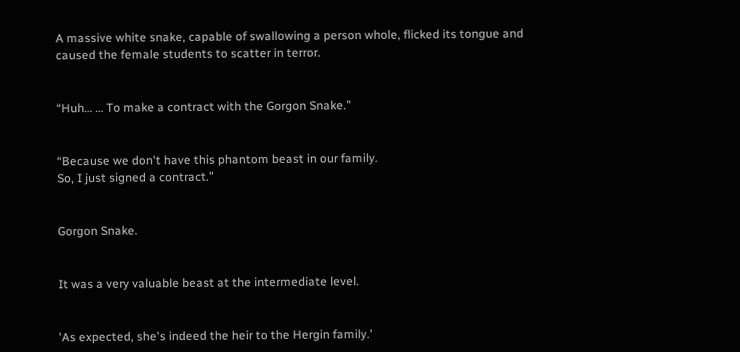A massive white snake, capable of swallowing a person whole, flicked its tongue and caused the female students to scatter in terror.


“Huh… … To make a contract with the Gorgon Snake.”


“Because we don't have this phantom beast in our family.
So, I just signed a contract.”


Gorgon Snake.


It was a very valuable beast at the intermediate level.


'As expected, she's indeed the heir to the Hergin family.'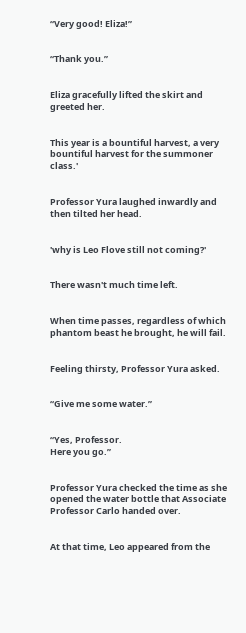“Very good! Eliza!”


“Thank you.”


Eliza gracefully lifted the skirt and greeted her.


This year is a bountiful harvest, a very bountiful harvest for the summoner class.'


Professor Yura laughed inwardly and then tilted her head.


'why is Leo Flove still not coming?'


There wasn't much time left.


When time passes, regardless of which phantom beast he brought, he will fail.


Feeling thirsty, Professor Yura asked.


“Give me some water.”


“Yes, Professor.
Here you go.”


Professor Yura checked the time as she opened the water bottle that Associate Professor Carlo handed over.


At that time, Leo appeared from the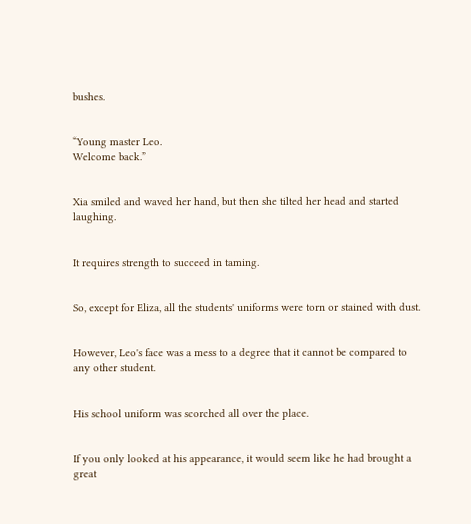bushes.


“Young master Leo.
Welcome back.”


Xia smiled and waved her hand, but then she tilted her head and started laughing.


It requires strength to succeed in taming.


So, except for Eliza, all the students' uniforms were torn or stained with dust.


However, Leo's face was a mess to a degree that it cannot be compared to any other student.


His school uniform was scorched all over the place.


If you only looked at his appearance, it would seem like he had brought a great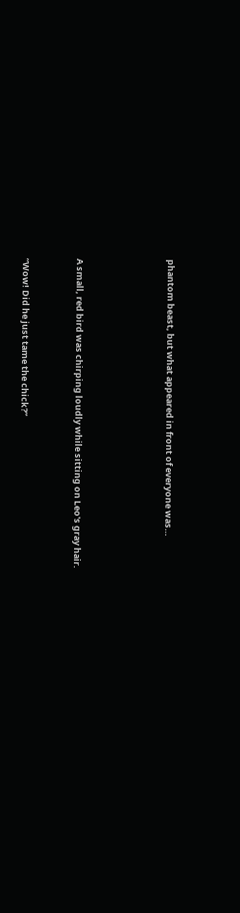phantom beast, but what appeared in front of everyone was…




A small, red bird was chirping loudly while sitting on Leo's gray hair.


“Wow! Did he just tame the chick?”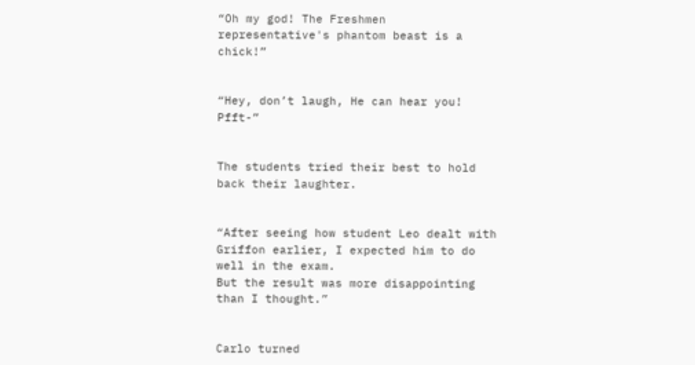“Oh my god! The Freshmen representative's phantom beast is a chick!”


“Hey, don’t laugh, He can hear you! Pfft-”


The students tried their best to hold back their laughter.


“After seeing how student Leo dealt with Griffon earlier, I expected him to do well in the exam.
But the result was more disappointing than I thought.”


Carlo turned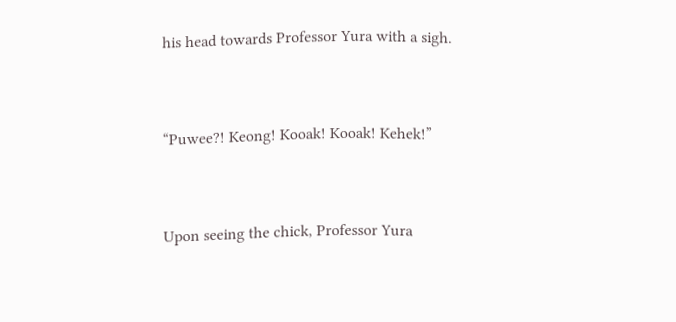his head towards Professor Yura with a sigh.


“Puwee?! Keong! Kooak! Kooak! Kehek!”


Upon seeing the chick, Professor Yura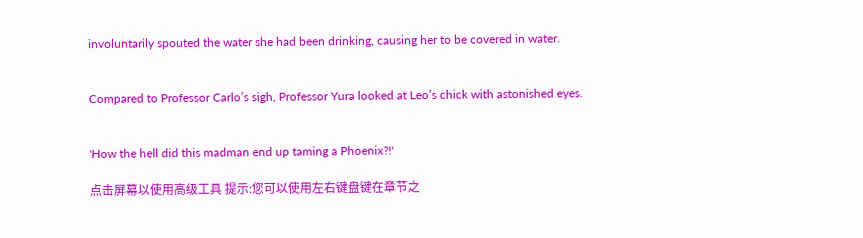involuntarily spouted the water she had been drinking, causing her to be covered in water.


Compared to Professor Carlo’s sigh, Professor Yura looked at Leo’s chick with astonished eyes.


'How the hell did this madman end up taming a Phoenix?!'

点击屏幕以使用高级工具 提示:您可以使用左右键盘键在章节之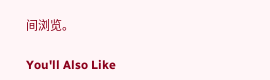间浏览。

You'll Also Like